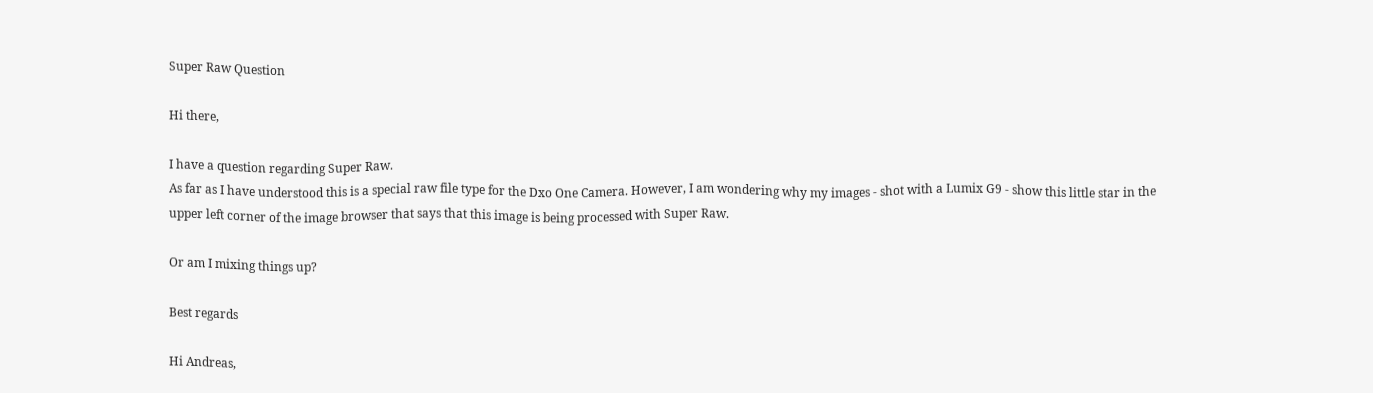Super Raw Question

Hi there,

I have a question regarding Super Raw.
As far as I have understood this is a special raw file type for the Dxo One Camera. However, I am wondering why my images - shot with a Lumix G9 - show this little star in the upper left corner of the image browser that says that this image is being processed with Super Raw.

Or am I mixing things up?

Best regards

Hi Andreas,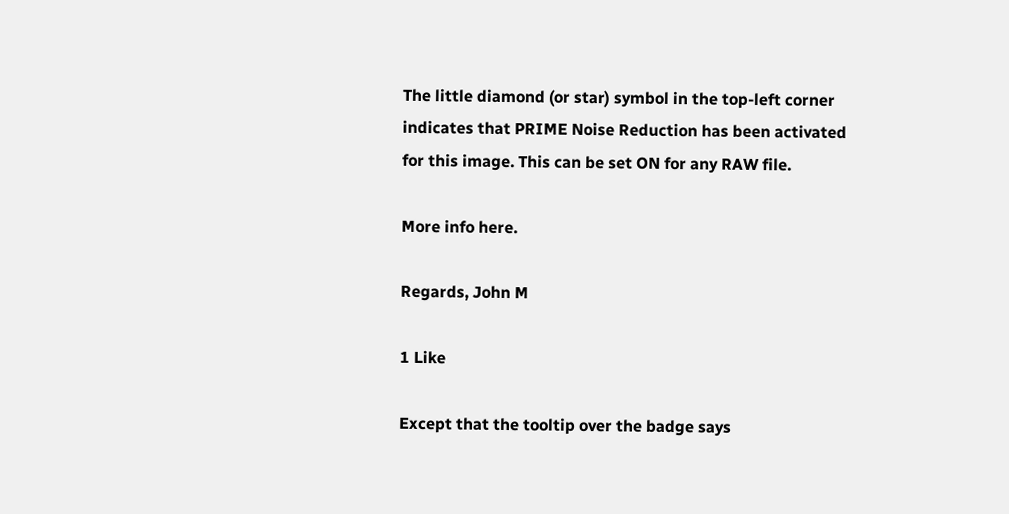The little diamond (or star) symbol in the top-left corner indicates that PRIME Noise Reduction has been activated for this image. This can be set ON for any RAW file.

More info here.

Regards, John M

1 Like

Except that the tooltip over the badge says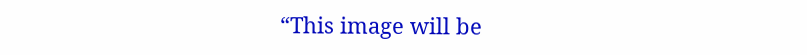“This image will be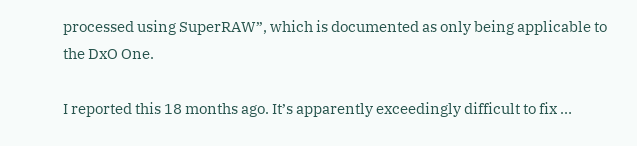processed using SuperRAW”, which is documented as only being applicable to the DxO One.

I reported this 18 months ago. It’s apparently exceedingly difficult to fix …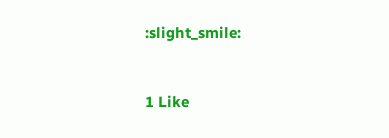:slight_smile:


1 Like